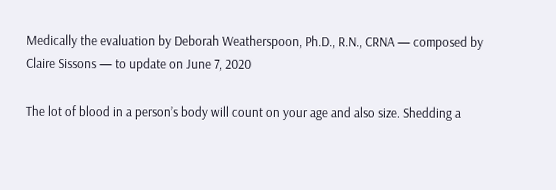Medically the evaluation by Deborah Weatherspoon, Ph.D., R.N., CRNA — composed by Claire Sissons — to update on June 7, 2020

The lot of blood in a person’s body will count on your age and also size. Shedding a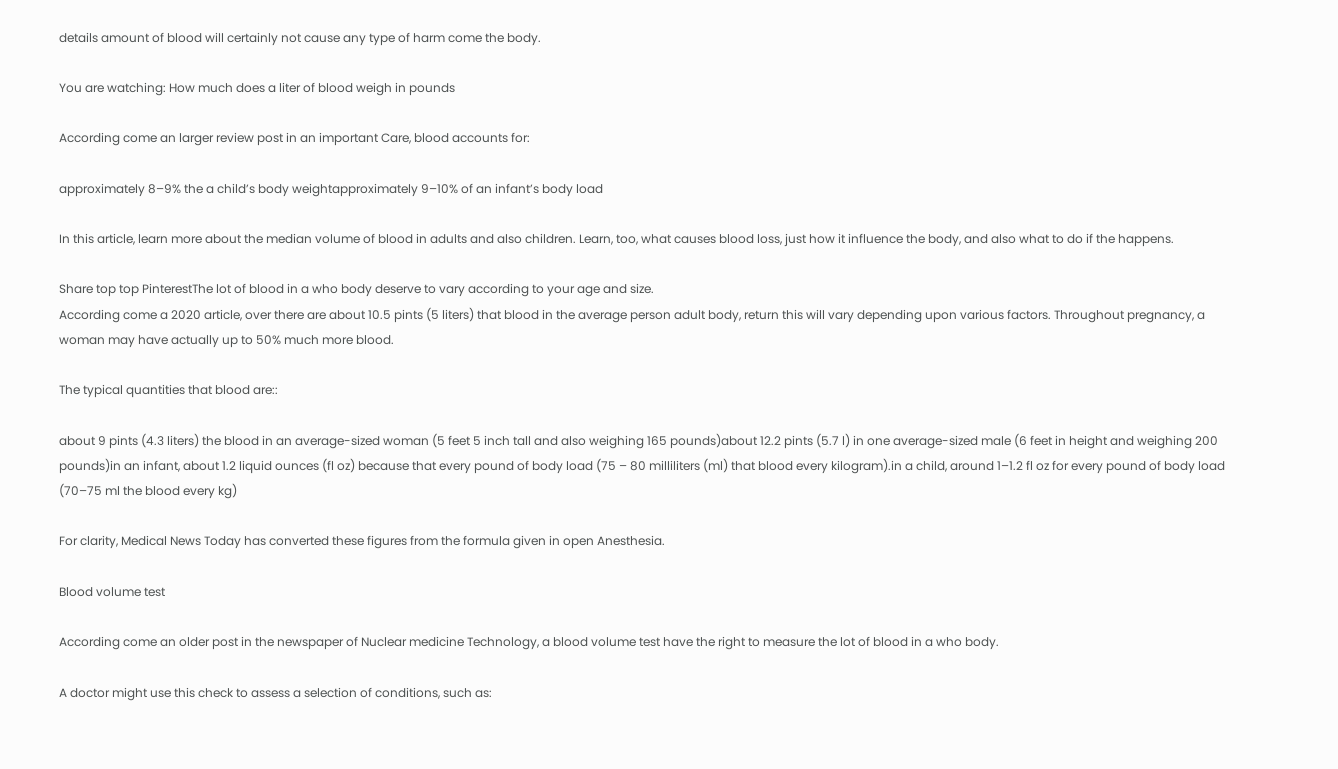details amount of blood will certainly not cause any type of harm come the body.

You are watching: How much does a liter of blood weigh in pounds

According come an larger review post in an important Care, blood accounts for:

approximately 8–9% the a child’s body weightapproximately 9–10% of an infant’s body load

In this article, learn more about the median volume of blood in adults and also children. Learn, too, what causes blood loss, just how it influence the body, and also what to do if the happens.

Share top top PinterestThe lot of blood in a who body deserve to vary according to your age and size.
According come a 2020 article, over there are about 10.5 pints (5 liters) that blood in the average person adult body, return this will vary depending upon various factors. Throughout pregnancy, a woman may have actually up to 50% much more blood.

The typical quantities that blood are::

about 9 pints (4.3 liters) the blood in an average-sized woman (5 feet 5 inch tall and also weighing 165 pounds)about 12.2 pints (5.7 l) in one average-sized male (6 feet in height and weighing 200 pounds)in an infant, about 1.2 liquid ounces (fl oz) because that every pound of body load (75 – 80 milliliters (ml) that blood every kilogram).in a child, around 1–1.2 fl oz for every pound of body load (70–75 ml the blood every kg)

For clarity, Medical News Today has converted these figures from the formula given in open Anesthesia.

Blood volume test

According come an older post in the newspaper of Nuclear medicine Technology, a blood volume test have the right to measure the lot of blood in a who body.

A doctor might use this check to assess a selection of conditions, such as: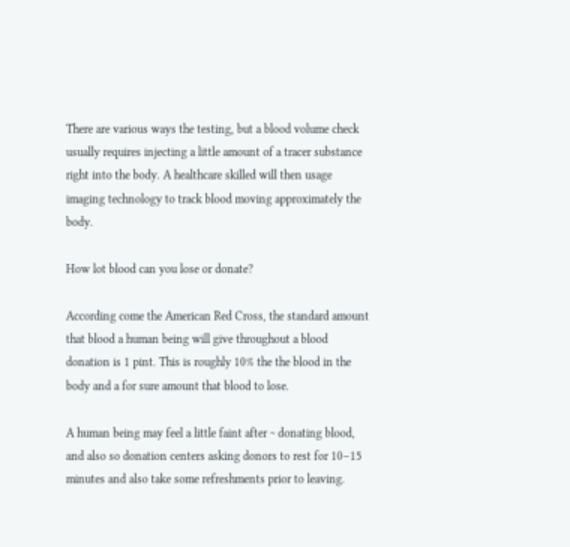There are various ways the testing, but a blood volume check usually requires injecting a little amount of a tracer substance right into the body. A healthcare skilled will then usage imaging technology to track blood moving approximately the body.

How lot blood can you lose or donate?

According come the American Red Cross, the standard amount that blood a human being will give throughout a blood donation is 1 pint. This is roughly 10% the the blood in the body and a for sure amount that blood to lose.

A human being may feel a little faint after ~ donating blood, and also so donation centers asking donors to rest for 10–15 minutes and also take some refreshments prior to leaving.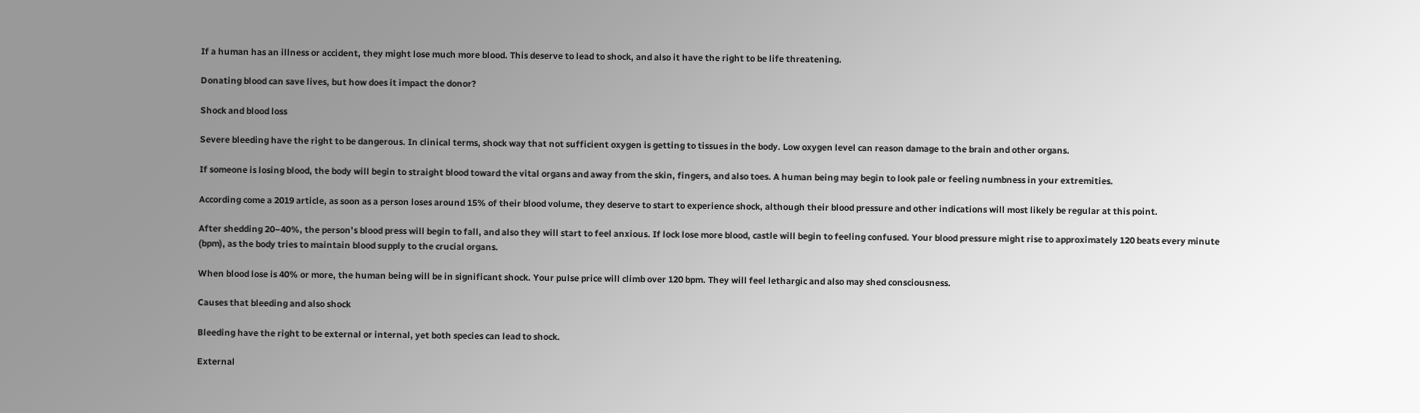If a human has an illness or accident, they might lose much more blood. This deserve to lead to shock, and also it have the right to be life threatening.

Donating blood can save lives, but how does it impact the donor?

Shock and blood loss

Severe bleeding have the right to be dangerous. In clinical terms, shock way that not sufficient oxygen is getting to tissues in the body. Low oxygen level can reason damage to the brain and other organs.

If someone is losing blood, the body will begin to straight blood toward the vital organs and away from the skin, fingers, and also toes. A human being may begin to look pale or feeling numbness in your extremities.

According come a 2019 article, as soon as a person loses around 15% of their blood volume, they deserve to start to experience shock, although their blood pressure and other indications will most likely be regular at this point.

After shedding 20–40%, the person’s blood press will begin to fall, and also they will start to feel anxious. If lock lose more blood, castle will begin to feeling confused. Your blood pressure might rise to approximately 120 beats every minute (bpm), as the body tries to maintain blood supply to the crucial organs.

When blood lose is 40% or more, the human being will be in significant shock. Your pulse price will climb over 120 bpm. They will feel lethargic and also may shed consciousness.

Causes that bleeding and also shock

Bleeding have the right to be external or internal, yet both species can lead to shock.

External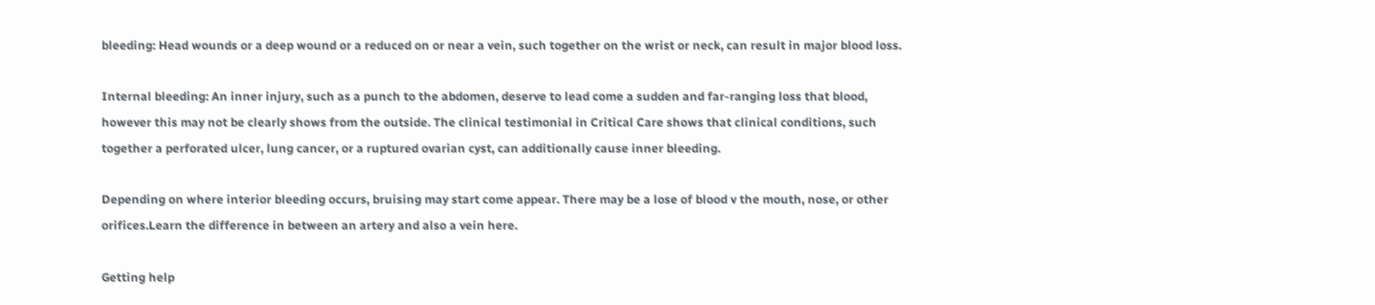bleeding: Head wounds or a deep wound or a reduced on or near a vein, such together on the wrist or neck, can result in major blood loss.

Internal bleeding: An inner injury, such as a punch to the abdomen, deserve to lead come a sudden and far-ranging loss that blood, however this may not be clearly shows from the outside. The clinical testimonial in Critical Care shows that clinical conditions, such together a perforated ulcer, lung cancer, or a ruptured ovarian cyst, can additionally cause inner bleeding.

Depending on where interior bleeding occurs, bruising may start come appear. There may be a lose of blood v the mouth, nose, or other orifices.Learn the difference in between an artery and also a vein here.

Getting help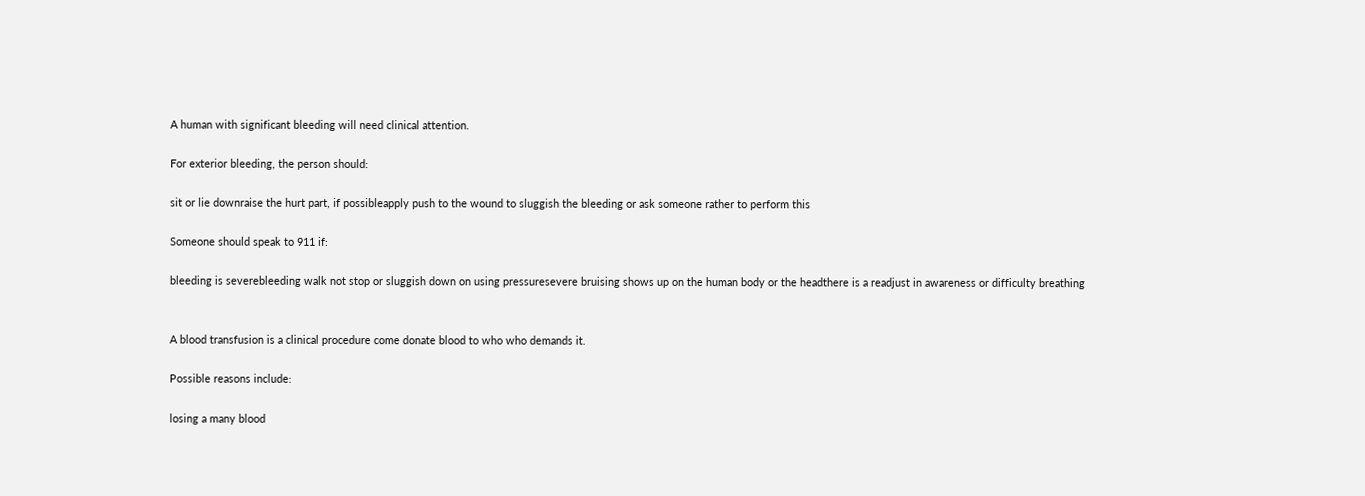A human with significant bleeding will need clinical attention.

For exterior bleeding, the person should:

sit or lie downraise the hurt part, if possibleapply push to the wound to sluggish the bleeding or ask someone rather to perform this

Someone should speak to 911 if:

bleeding is severebleeding walk not stop or sluggish down on using pressuresevere bruising shows up on the human body or the headthere is a readjust in awareness or difficulty breathing


A blood transfusion is a clinical procedure come donate blood to who who demands it.

Possible reasons include:

losing a many blood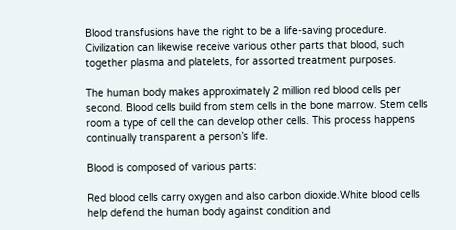Blood transfusions have the right to be a life-saving procedure. Civilization can likewise receive various other parts that blood, such together plasma and platelets, for assorted treatment purposes.

The human body makes approximately 2 million red blood cells per second. Blood cells build from stem cells in the bone marrow. Stem cells room a type of cell the can develop other cells. This process happens continually transparent a person’s life.

Blood is composed of various parts:

Red blood cells carry oxygen and also carbon dioxide.White blood cells help defend the human body against condition and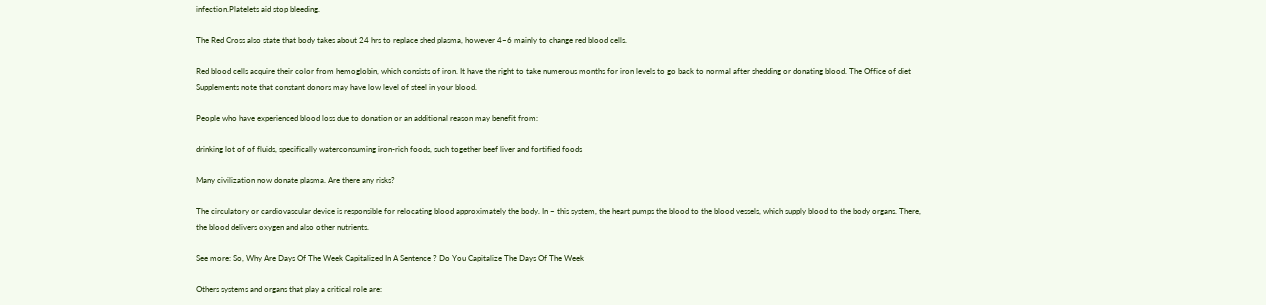infection.Platelets aid stop bleeding.

The Red Cross also state that body takes about 24 hrs to replace shed plasma, however 4–6 mainly to change red blood cells.

Red blood cells acquire their color from hemoglobin, which consists of iron. It have the right to take numerous months for iron levels to go back to normal after shedding or donating blood. The Office of diet Supplements note that constant donors may have low level of steel in your blood.

People who have experienced blood loss due to donation or an additional reason may benefit from:

drinking lot of of fluids, specifically waterconsuming iron-rich foods, such together beef liver and fortified foods

Many civilization now donate plasma. Are there any risks?

The circulatory or cardiovascular device is responsible for relocating blood approximately the body. In ~ this system, the heart pumps the blood to the blood vessels, which supply blood to the body organs. There, the blood delivers oxygen and also other nutrients.

See more: So, Why Are Days Of The Week Capitalized In A Sentence ? Do You Capitalize The Days Of The Week

Others systems and organs that play a critical role are: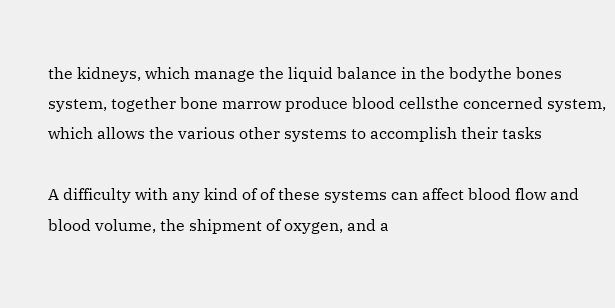the kidneys, which manage the liquid balance in the bodythe bones system, together bone marrow produce blood cellsthe concerned system, which allows the various other systems to accomplish their tasks

A difficulty with any kind of of these systems can affect blood flow and blood volume, the shipment of oxygen, and a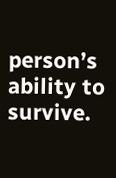person’s ability to survive.